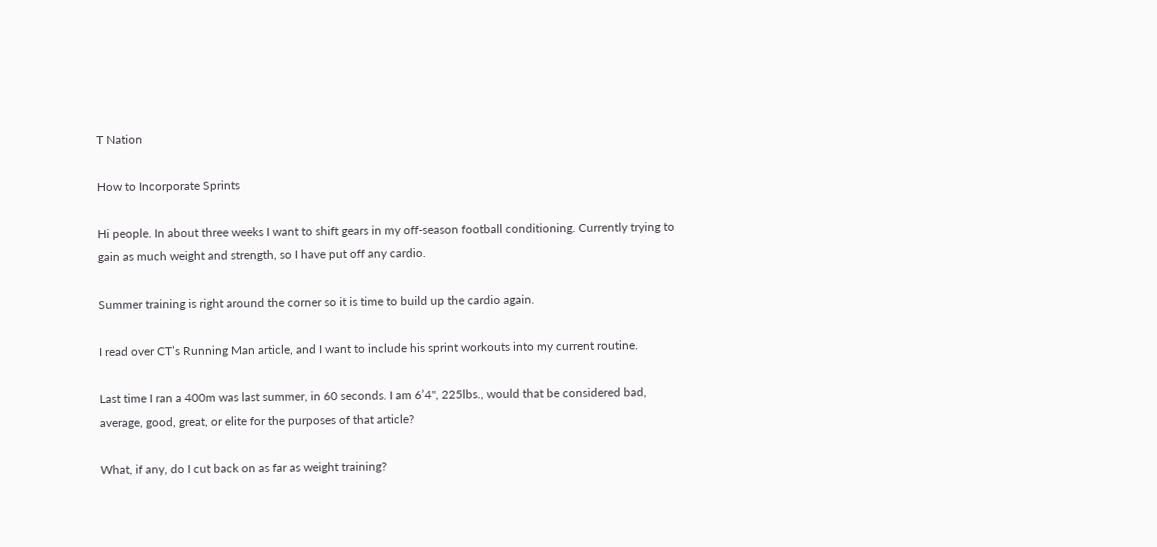T Nation

How to Incorporate Sprints

Hi people. In about three weeks I want to shift gears in my off-season football conditioning. Currently trying to gain as much weight and strength, so I have put off any cardio.

Summer training is right around the corner so it is time to build up the cardio again.

I read over CT’s Running Man article, and I want to include his sprint workouts into my current routine.

Last time I ran a 400m was last summer, in 60 seconds. I am 6’4", 225lbs., would that be considered bad, average, good, great, or elite for the purposes of that article?

What, if any, do I cut back on as far as weight training?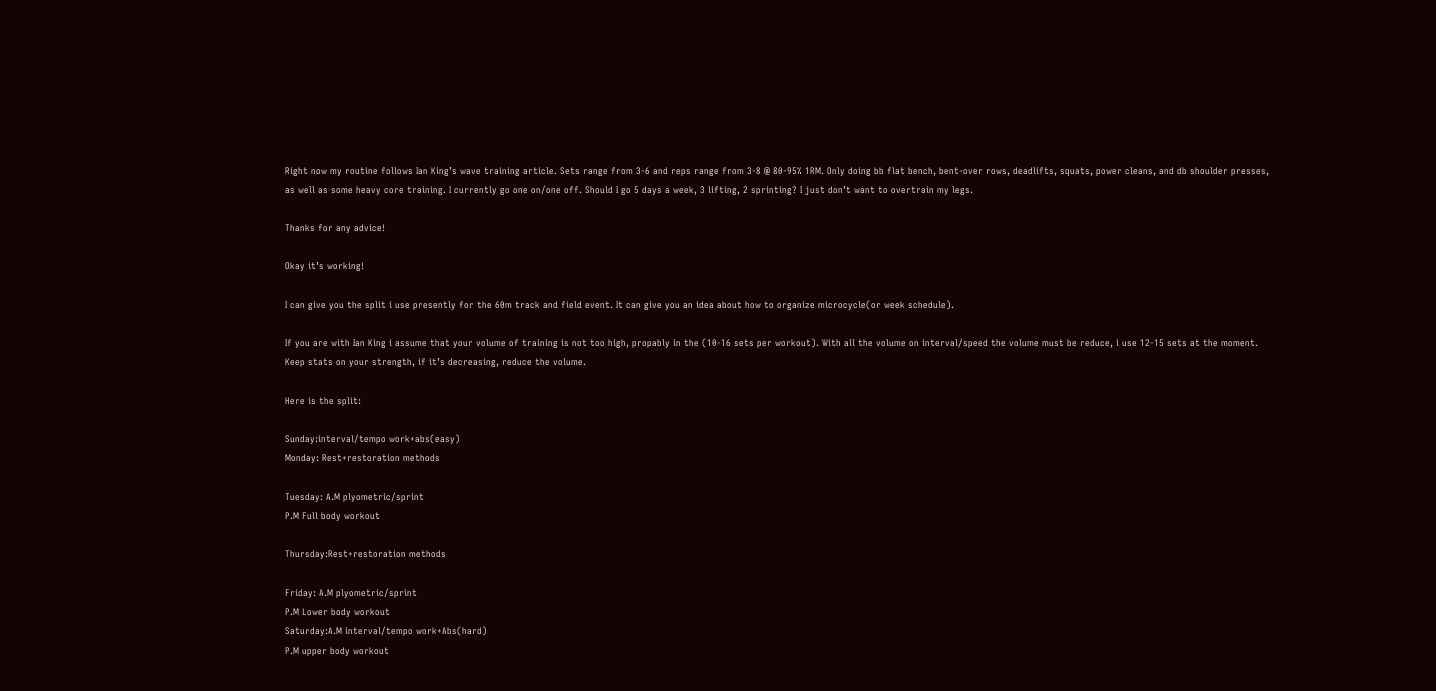Right now my routine follows Ian King’s wave training article. Sets range from 3-6 and reps range from 3-8 @ 80-95% 1RM. Only doing bb flat bench, bent-over rows, deadlifts, squats, power cleans, and db shoulder presses, as well as some heavy core training. I currently go one on/one off. Should I go 5 days a week, 3 lifting, 2 sprinting? I just don’t want to overtrain my legs.

Thanks for any advice!

Okay it’s working!

I can give you the split i use presently for the 60m track and field event. It can give you an idea about how to organize microcycle(or week schedule).

If you are with Ian King i assume that your volume of training is not too high, propably in the (10-16 sets per workout). With all the volume on interval/speed the volume must be reduce, i use 12-15 sets at the moment. Keep stats on your strength, if it’s decreasing, reduce the volume.

Here is the split:

Sunday:interval/tempo work+abs(easy)
Monday: Rest+restoration methods

Tuesday: A.M plyometric/sprint
P.M Full body workout

Thursday:Rest+restoration methods

Friday: A.M plyometric/sprint
P.M Lower body workout
Saturday:A.M interval/tempo work+Abs(hard)
P.M upper body workout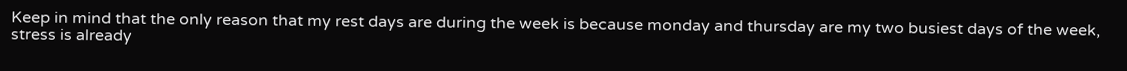Keep in mind that the only reason that my rest days are during the week is because monday and thursday are my two busiest days of the week, stress is already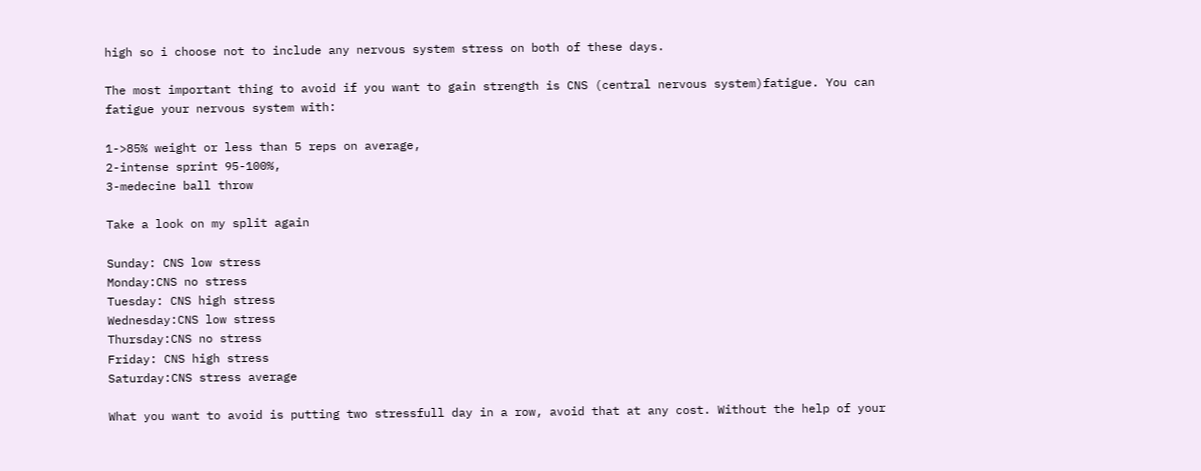high so i choose not to include any nervous system stress on both of these days.

The most important thing to avoid if you want to gain strength is CNS (central nervous system)fatigue. You can fatigue your nervous system with:

1->85% weight or less than 5 reps on average,
2-intense sprint 95-100%,
3-medecine ball throw

Take a look on my split again

Sunday: CNS low stress
Monday:CNS no stress
Tuesday: CNS high stress
Wednesday:CNS low stress
Thursday:CNS no stress
Friday: CNS high stress
Saturday:CNS stress average

What you want to avoid is putting two stressfull day in a row, avoid that at any cost. Without the help of your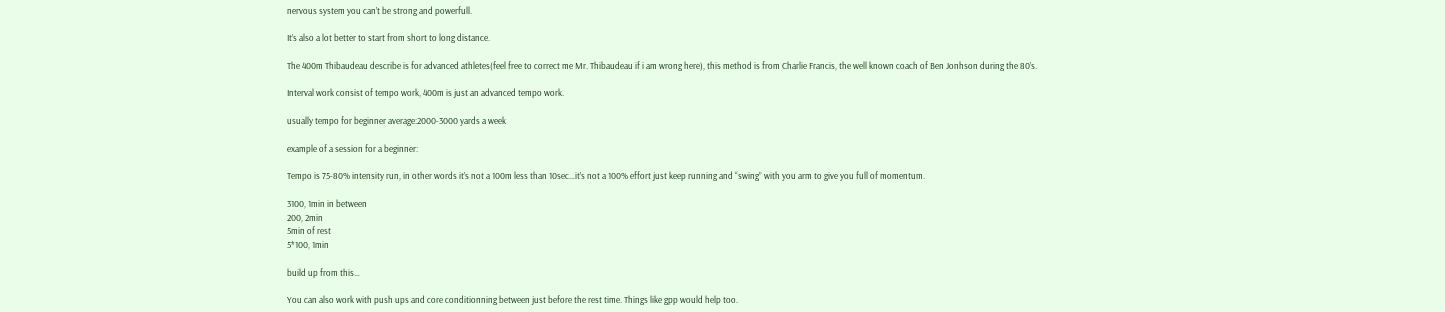nervous system you can’t be strong and powerfull.

It’s also a lot better to start from short to long distance.

The 400m Thibaudeau describe is for advanced athletes(feel free to correct me Mr. Thibaudeau if i am wrong here), this method is from Charlie Francis, the well known coach of Ben Jonhson during the 80’s.

Interval work consist of tempo work, 400m is just an advanced tempo work.

usually tempo for beginner average:2000-3000 yards a week

example of a session for a beginner:

Tempo is 75-80% intensity run, in other words it’s not a 100m less than 10sec…it’s not a 100% effort just keep running and “swing” with you arm to give you full of momentum.

3100, 1min in between
200, 2min
5min of rest
5*100, 1min

build up from this…

You can also work with push ups and core conditionning between just before the rest time. Things like gpp would help too.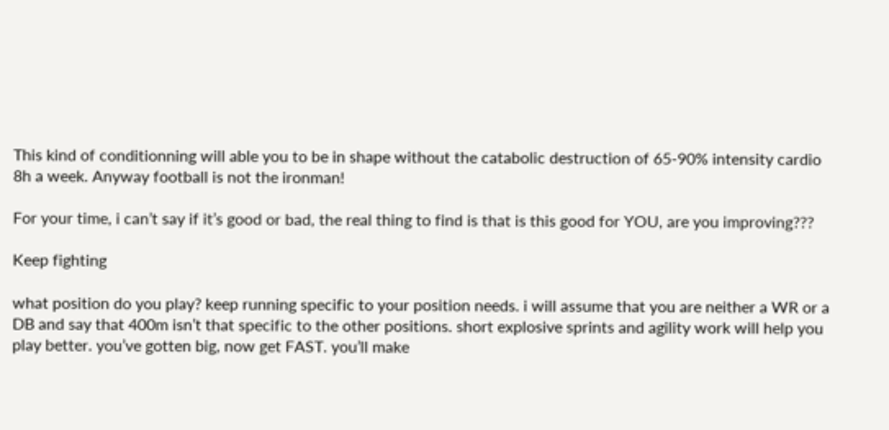This kind of conditionning will able you to be in shape without the catabolic destruction of 65-90% intensity cardio 8h a week. Anyway football is not the ironman!

For your time, i can’t say if it’s good or bad, the real thing to find is that is this good for YOU, are you improving???

Keep fighting

what position do you play? keep running specific to your position needs. i will assume that you are neither a WR or a DB and say that 400m isn’t that specific to the other positions. short explosive sprints and agility work will help you play better. you’ve gotten big, now get FAST. you’ll make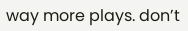way more plays. don’t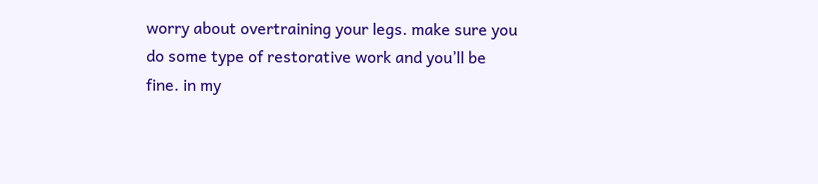worry about overtraining your legs. make sure you do some type of restorative work and you’ll be fine. in my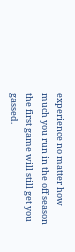experience no matter how much you run in the off season the first game will still get you gassed.